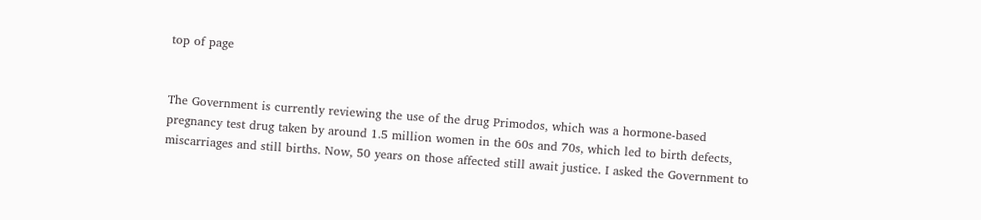top of page


The Government is currently reviewing the use of the drug Primodos, which was a hormone-based pregnancy test drug taken by around 1.5 million women in the 60s and 70s, which led to birth defects, miscarriages and still births. Now, 50 years on those affected still await justice. I asked the Government to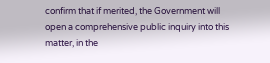confirm that if merited, the Government will open a comprehensive public inquiry into this matter, in the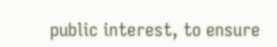public interest, to ensure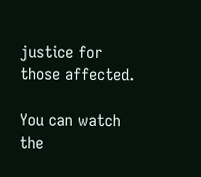justice for those affected.

You can watch the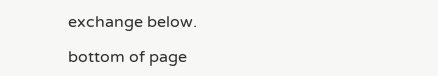exchange below.

bottom of page